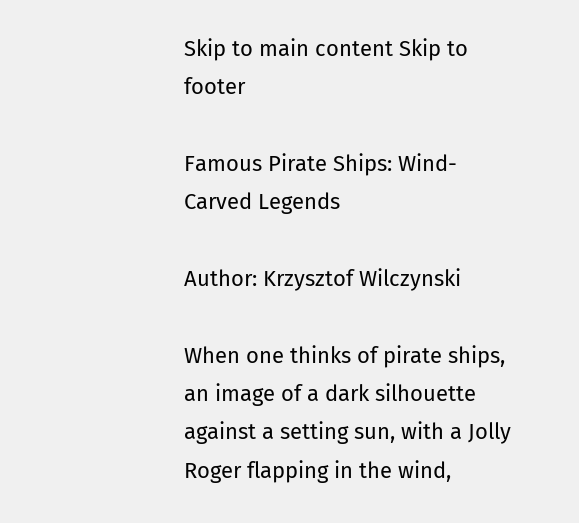Skip to main content Skip to footer

Famous Pirate Ships: Wind-Carved Legends

Author: Krzysztof Wilczynski

When one thinks of pirate ships, an image of a dark silhouette against a setting sun, with a Jolly Roger flapping in the wind,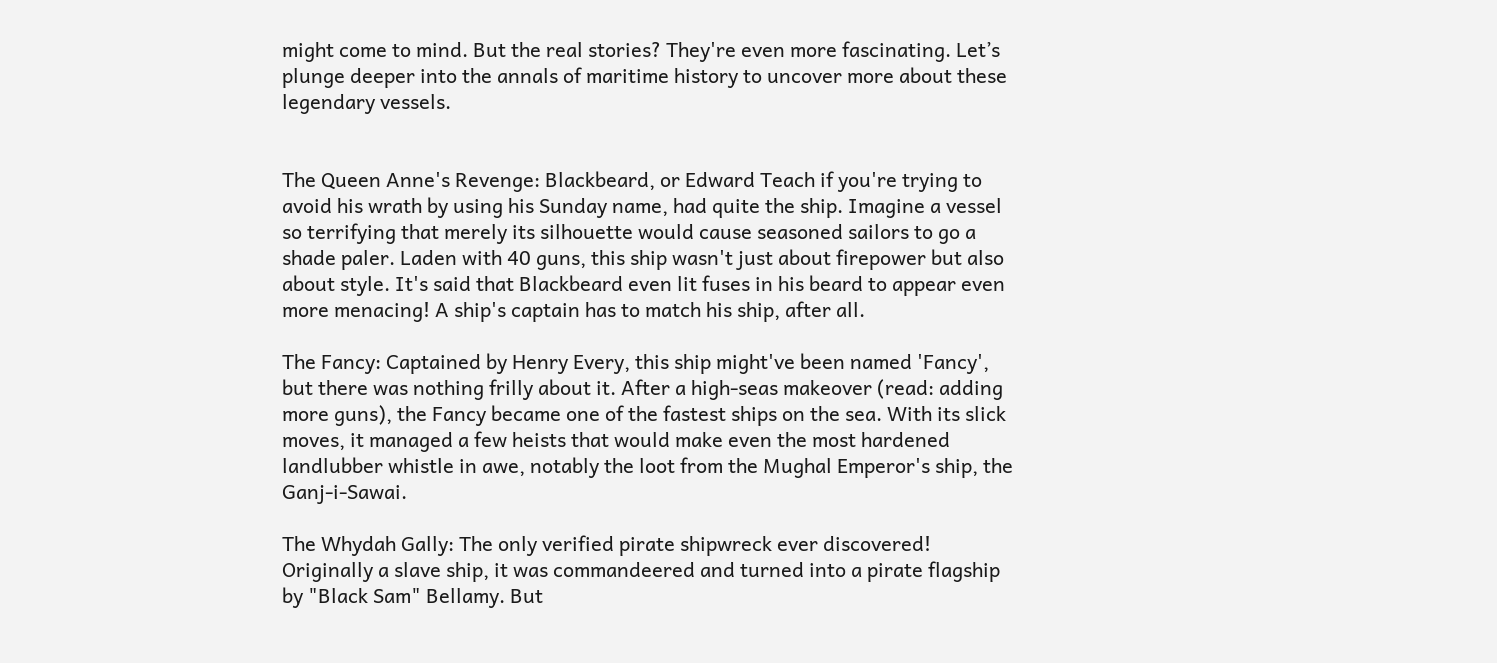might come to mind. But the real stories? They're even more fascinating. Let’s plunge deeper into the annals of maritime history to uncover more about these legendary vessels.


The Queen Anne's Revenge: Blackbeard, or Edward Teach if you're trying to avoid his wrath by using his Sunday name, had quite the ship. Imagine a vessel so terrifying that merely its silhouette would cause seasoned sailors to go a shade paler. Laden with 40 guns, this ship wasn't just about firepower but also about style. It's said that Blackbeard even lit fuses in his beard to appear even more menacing! A ship's captain has to match his ship, after all.

The Fancy: Captained by Henry Every, this ship might've been named 'Fancy', but there was nothing frilly about it. After a high-seas makeover (read: adding more guns), the Fancy became one of the fastest ships on the sea. With its slick moves, it managed a few heists that would make even the most hardened landlubber whistle in awe, notably the loot from the Mughal Emperor's ship, the Ganj-i-Sawai.

The Whydah Gally: The only verified pirate shipwreck ever discovered! Originally a slave ship, it was commandeered and turned into a pirate flagship by "Black Sam" Bellamy. But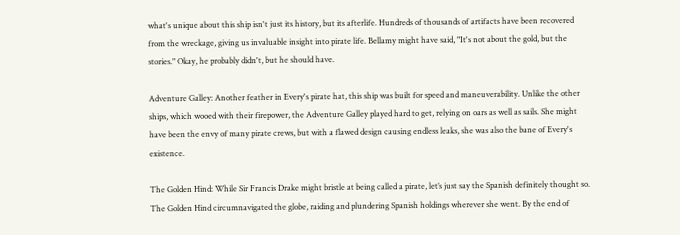what's unique about this ship isn't just its history, but its afterlife. Hundreds of thousands of artifacts have been recovered from the wreckage, giving us invaluable insight into pirate life. Bellamy might have said, "It's not about the gold, but the stories." Okay, he probably didn't, but he should have.

Adventure Galley: Another feather in Every's pirate hat, this ship was built for speed and maneuverability. Unlike the other ships, which wooed with their firepower, the Adventure Galley played hard to get, relying on oars as well as sails. She might have been the envy of many pirate crews, but with a flawed design causing endless leaks, she was also the bane of Every's existence.

The Golden Hind: While Sir Francis Drake might bristle at being called a pirate, let’s just say the Spanish definitely thought so. The Golden Hind circumnavigated the globe, raiding and plundering Spanish holdings wherever she went. By the end of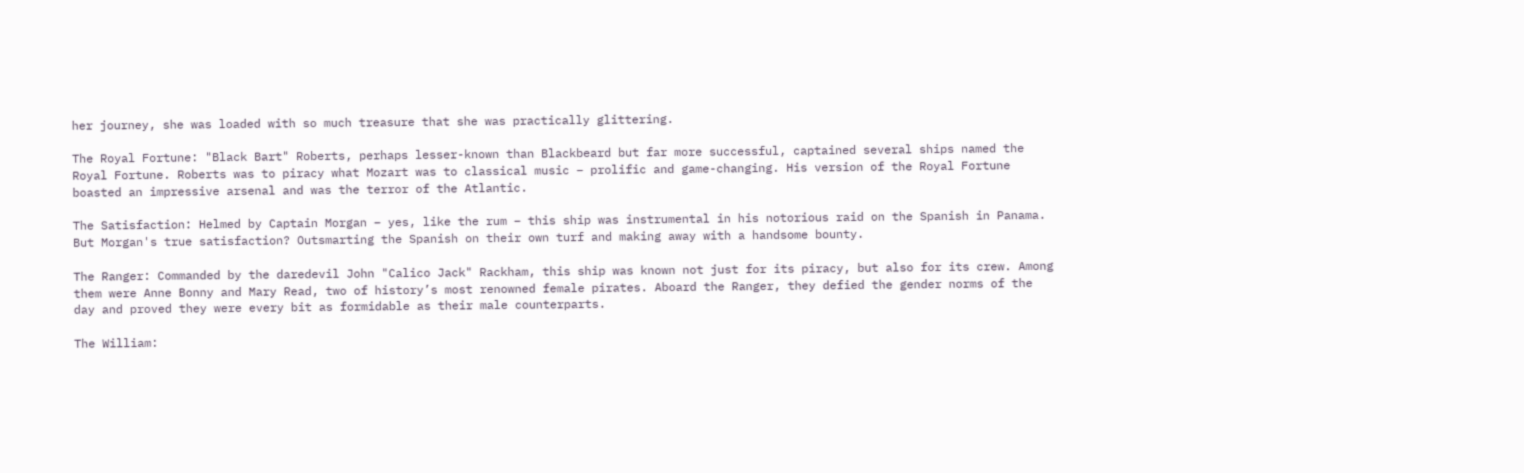her journey, she was loaded with so much treasure that she was practically glittering.

The Royal Fortune: "Black Bart" Roberts, perhaps lesser-known than Blackbeard but far more successful, captained several ships named the Royal Fortune. Roberts was to piracy what Mozart was to classical music – prolific and game-changing. His version of the Royal Fortune boasted an impressive arsenal and was the terror of the Atlantic.

The Satisfaction: Helmed by Captain Morgan – yes, like the rum – this ship was instrumental in his notorious raid on the Spanish in Panama. But Morgan's true satisfaction? Outsmarting the Spanish on their own turf and making away with a handsome bounty.

The Ranger: Commanded by the daredevil John "Calico Jack" Rackham, this ship was known not just for its piracy, but also for its crew. Among them were Anne Bonny and Mary Read, two of history’s most renowned female pirates. Aboard the Ranger, they defied the gender norms of the day and proved they were every bit as formidable as their male counterparts.

The William: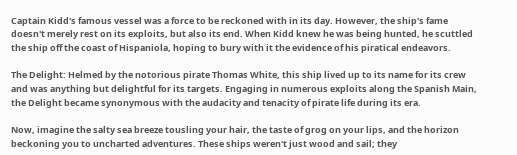Captain Kidd's famous vessel was a force to be reckoned with in its day. However, the ship's fame doesn't merely rest on its exploits, but also its end. When Kidd knew he was being hunted, he scuttled the ship off the coast of Hispaniola, hoping to bury with it the evidence of his piratical endeavors.

The Delight: Helmed by the notorious pirate Thomas White, this ship lived up to its name for its crew and was anything but delightful for its targets. Engaging in numerous exploits along the Spanish Main, the Delight became synonymous with the audacity and tenacity of pirate life during its era.

Now, imagine the salty sea breeze tousling your hair, the taste of grog on your lips, and the horizon beckoning you to uncharted adventures. These ships weren't just wood and sail; they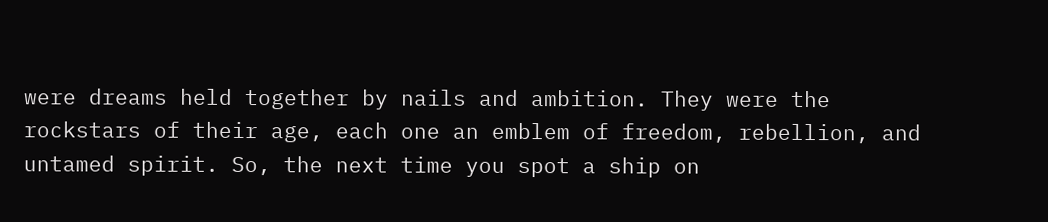were dreams held together by nails and ambition. They were the rockstars of their age, each one an emblem of freedom, rebellion, and untamed spirit. So, the next time you spot a ship on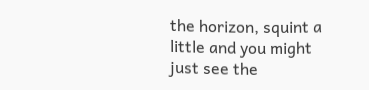the horizon, squint a little and you might just see the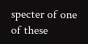specter of one of these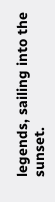legends, sailing into the sunset.